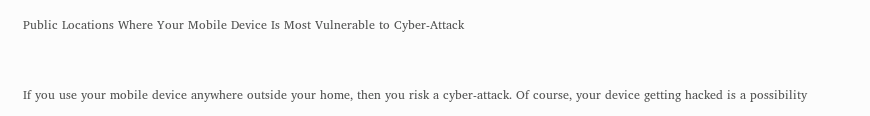Public Locations Where Your Mobile Device Is Most Vulnerable to Cyber-Attack


If you use your mobile device anywhere outside your home, then you risk a cyber-attack. Of course, your device getting hacked is a possibility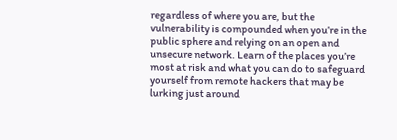regardless of where you are, but the vulnerability is compounded when you’re in the public sphere and relying on an open and unsecure network. Learn of the places you’re most at risk and what you can do to safeguard yourself from remote hackers that may be lurking just around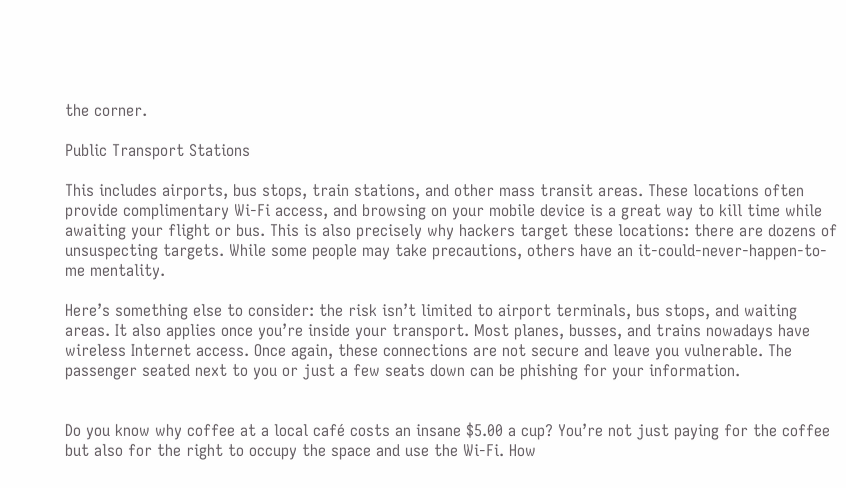the corner.

Public Transport Stations

This includes airports, bus stops, train stations, and other mass transit areas. These locations often provide complimentary Wi-Fi access, and browsing on your mobile device is a great way to kill time while awaiting your flight or bus. This is also precisely why hackers target these locations: there are dozens of unsuspecting targets. While some people may take precautions, others have an it-could-never-happen-to-me mentality.

Here’s something else to consider: the risk isn’t limited to airport terminals, bus stops, and waiting areas. It also applies once you’re inside your transport. Most planes, busses, and trains nowadays have wireless Internet access. Once again, these connections are not secure and leave you vulnerable. The passenger seated next to you or just a few seats down can be phishing for your information.


Do you know why coffee at a local café costs an insane $5.00 a cup? You’re not just paying for the coffee but also for the right to occupy the space and use the Wi-Fi. How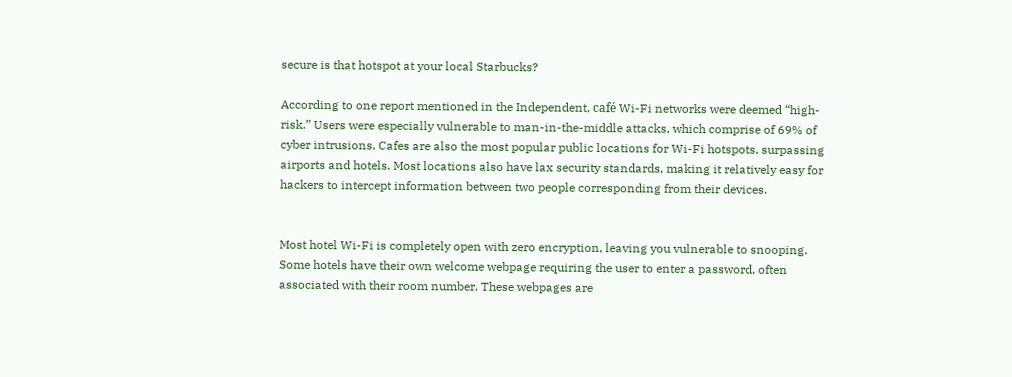secure is that hotspot at your local Starbucks?

According to one report mentioned in the Independent, café Wi-Fi networks were deemed “high-risk.” Users were especially vulnerable to man-in-the-middle attacks, which comprise of 69% of cyber intrusions. Cafes are also the most popular public locations for Wi-Fi hotspots, surpassing airports and hotels. Most locations also have lax security standards, making it relatively easy for hackers to intercept information between two people corresponding from their devices.


Most hotel Wi-Fi is completely open with zero encryption, leaving you vulnerable to snooping. Some hotels have their own welcome webpage requiring the user to enter a password, often associated with their room number. These webpages are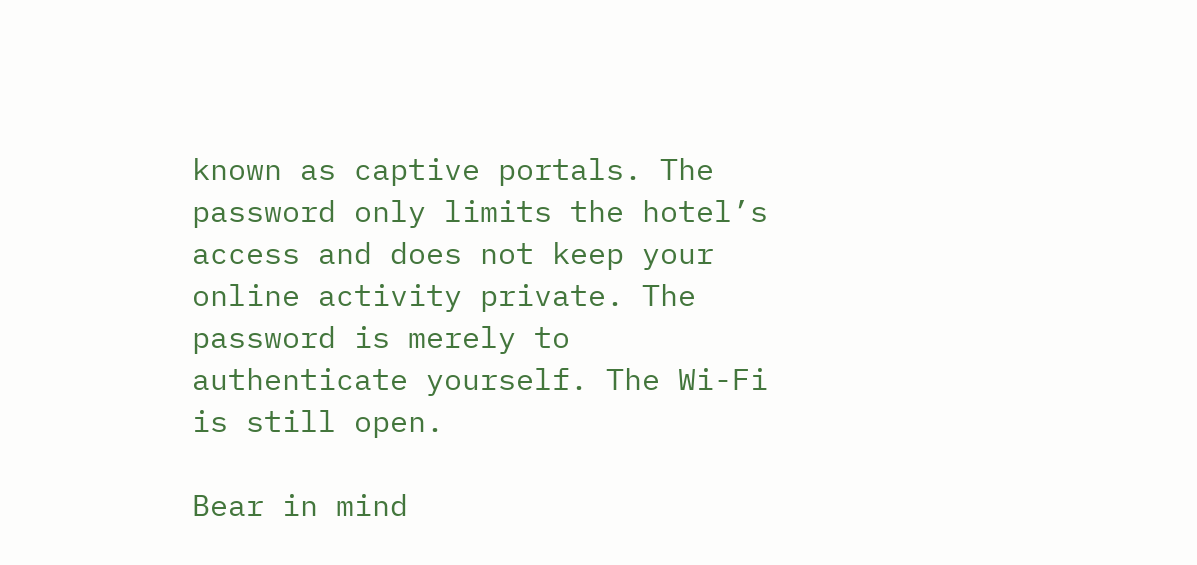known as captive portals. The password only limits the hotel’s access and does not keep your online activity private. The password is merely to authenticate yourself. The Wi-Fi is still open.

Bear in mind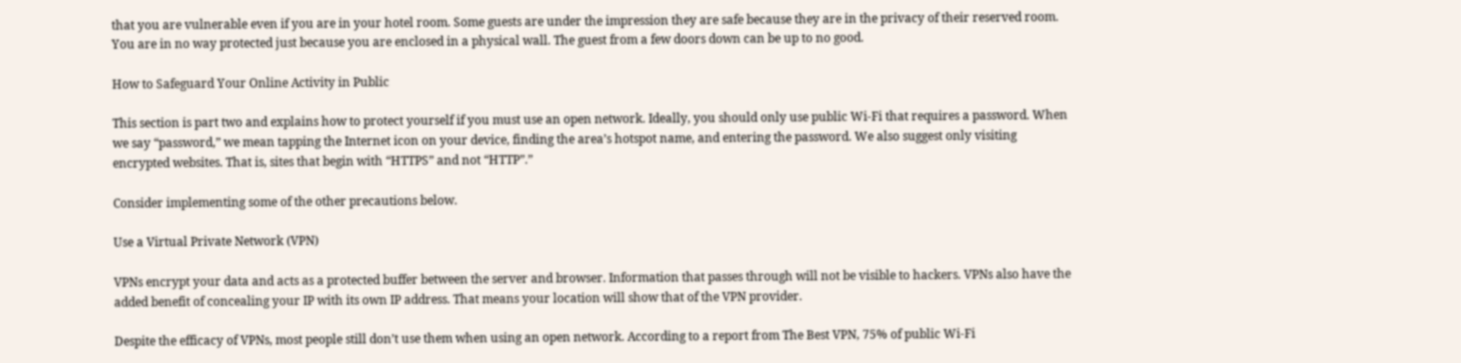that you are vulnerable even if you are in your hotel room. Some guests are under the impression they are safe because they are in the privacy of their reserved room. You are in no way protected just because you are enclosed in a physical wall. The guest from a few doors down can be up to no good.

How to Safeguard Your Online Activity in Public

This section is part two and explains how to protect yourself if you must use an open network. Ideally, you should only use public Wi-Fi that requires a password. When we say “password,” we mean tapping the Internet icon on your device, finding the area’s hotspot name, and entering the password. We also suggest only visiting encrypted websites. That is, sites that begin with “HTTPS” and not “HTTP”.”

Consider implementing some of the other precautions below.

Use a Virtual Private Network (VPN)

VPNs encrypt your data and acts as a protected buffer between the server and browser. Information that passes through will not be visible to hackers. VPNs also have the added benefit of concealing your IP with its own IP address. That means your location will show that of the VPN provider.

Despite the efficacy of VPNs, most people still don’t use them when using an open network. According to a report from The Best VPN, 75% of public Wi-Fi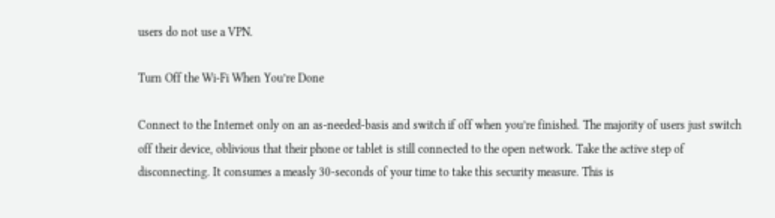users do not use a VPN.

Turn Off the Wi-Fi When You’re Done

Connect to the Internet only on an as-needed-basis and switch if off when you’re finished. The majority of users just switch off their device, oblivious that their phone or tablet is still connected to the open network. Take the active step of disconnecting. It consumes a measly 30-seconds of your time to take this security measure. This is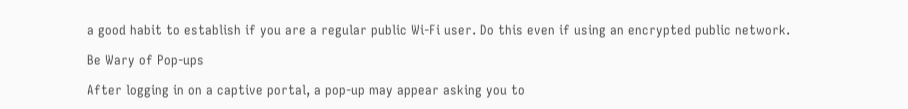a good habit to establish if you are a regular public Wi-Fi user. Do this even if using an encrypted public network.

Be Wary of Pop-ups

After logging in on a captive portal, a pop-up may appear asking you to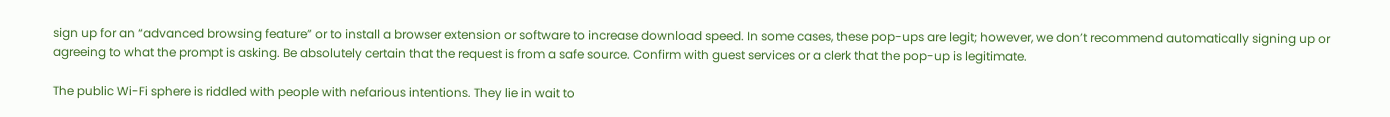sign up for an “advanced browsing feature” or to install a browser extension or software to increase download speed. In some cases, these pop-ups are legit; however, we don’t recommend automatically signing up or agreeing to what the prompt is asking. Be absolutely certain that the request is from a safe source. Confirm with guest services or a clerk that the pop-up is legitimate.

The public Wi-Fi sphere is riddled with people with nefarious intentions. They lie in wait to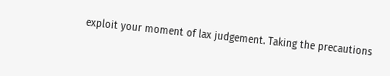exploit your moment of lax judgement. Taking the precautions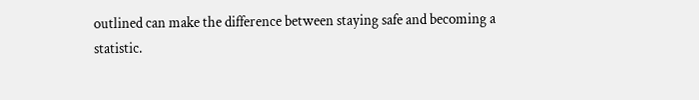outlined can make the difference between staying safe and becoming a statistic.